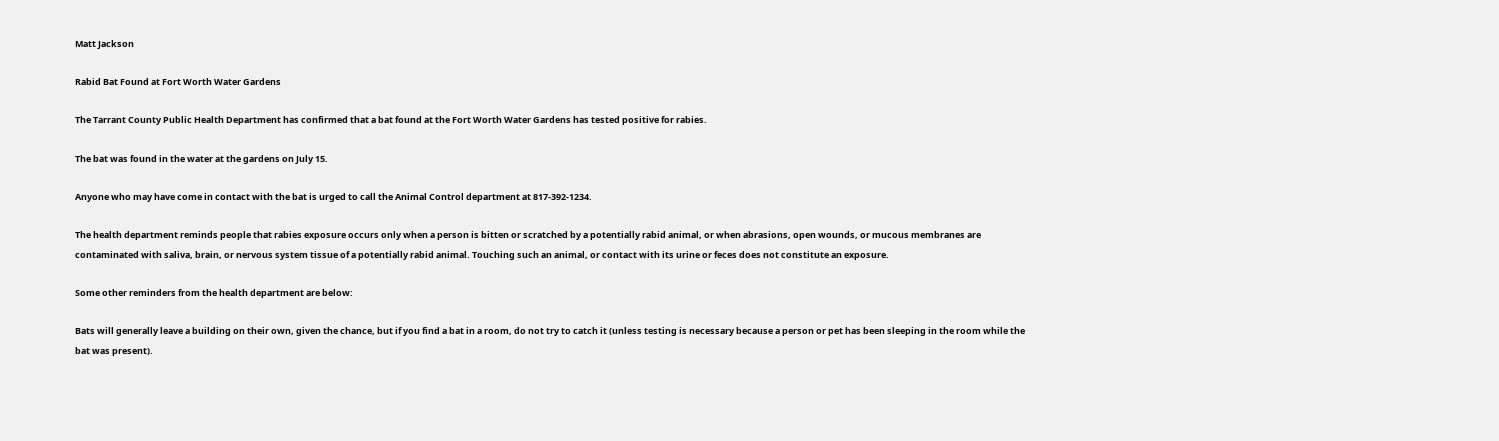Matt Jackson

Rabid Bat Found at Fort Worth Water Gardens

The Tarrant County Public Health Department has confirmed that a bat found at the Fort Worth Water Gardens has tested positive for rabies.

The bat was found in the water at the gardens on July 15.

Anyone who may have come in contact with the bat is urged to call the Animal Control department at 817-392-1234.

The health department reminds people that rabies exposure occurs only when a person is bitten or scratched by a potentially rabid animal, or when abrasions, open wounds, or mucous membranes are contaminated with saliva, brain, or nervous system tissue of a potentially rabid animal. Touching such an animal, or contact with its urine or feces does not constitute an exposure.

Some other reminders from the health department are below:

Bats will generally leave a building on their own, given the chance, but if you find a bat in a room, do not try to catch it (unless testing is necessary because a person or pet has been sleeping in the room while the bat was present).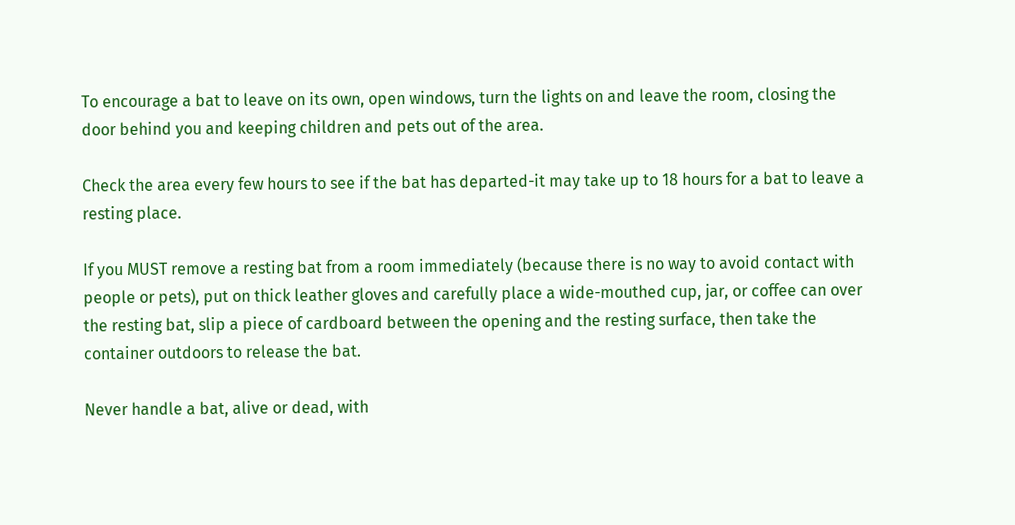To encourage a bat to leave on its own, open windows, turn the lights on and leave the room, closing the door behind you and keeping children and pets out of the area.

Check the area every few hours to see if the bat has departed-it may take up to 18 hours for a bat to leave a resting place.

If you MUST remove a resting bat from a room immediately (because there is no way to avoid contact with people or pets), put on thick leather gloves and carefully place a wide-mouthed cup, jar, or coffee can over the resting bat, slip a piece of cardboard between the opening and the resting surface, then take the container outdoors to release the bat.

Never handle a bat, alive or dead, with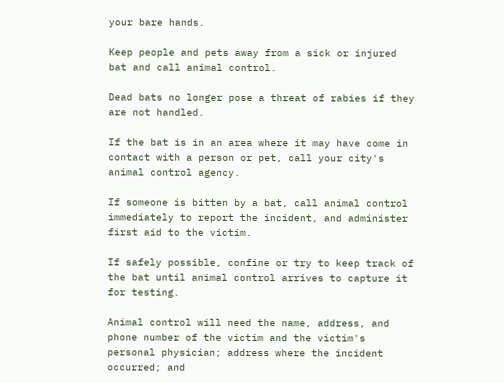your bare hands.

Keep people and pets away from a sick or injured bat and call animal control.

Dead bats no longer pose a threat of rabies if they are not handled.

If the bat is in an area where it may have come in contact with a person or pet, call your city's animal control agency.

If someone is bitten by a bat, call animal control immediately to report the incident, and administer first aid to the victim.

If safely possible, confine or try to keep track of the bat until animal control arrives to capture it for testing.

Animal control will need the name, address, and phone number of the victim and the victim's personal physician; address where the incident occurred; and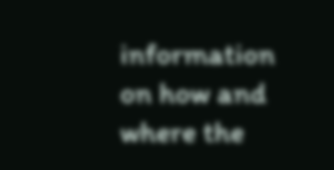information on how and where the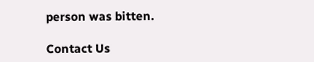person was bitten.

Contact Us